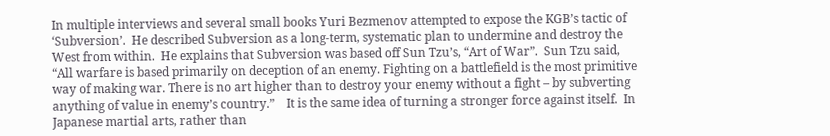In multiple interviews and several small books Yuri Bezmenov attempted to expose the KGB’s tactic of ‘Subversion’.  He described Subversion as a long-term, systematic plan to undermine and destroy the West from within.  He explains that Subversion was based off Sun Tzu’s, “Art of War”.  Sun Tzu said, “All warfare is based primarily on deception of an enemy. Fighting on a battlefield is the most primitive way of making war. There is no art higher than to destroy your enemy without a fight – by subverting anything of value in enemy’s country.”    It is the same idea of turning a stronger force against itself.  In Japanese martial arts, rather than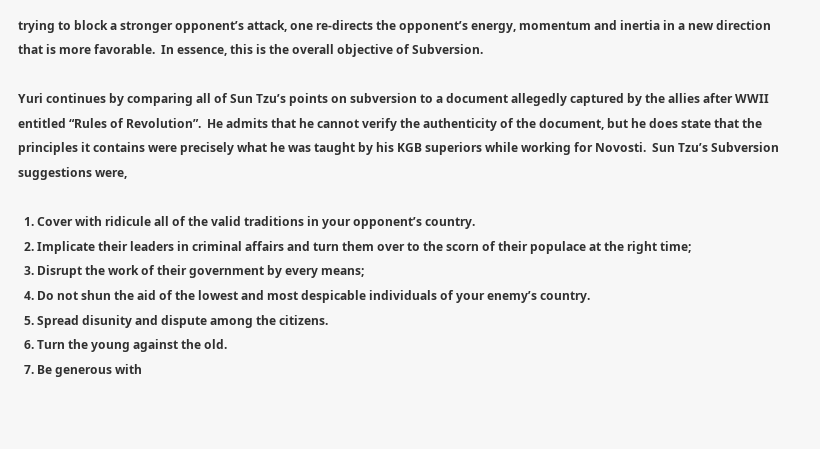trying to block a stronger opponent’s attack, one re-directs the opponent’s energy, momentum and inertia in a new direction that is more favorable.  In essence, this is the overall objective of Subversion.

Yuri continues by comparing all of Sun Tzu’s points on subversion to a document allegedly captured by the allies after WWII entitled “Rules of Revolution”.  He admits that he cannot verify the authenticity of the document, but he does state that the principles it contains were precisely what he was taught by his KGB superiors while working for Novosti.  Sun Tzu’s Subversion suggestions were,

  1. Cover with ridicule all of the valid traditions in your opponent’s country.
  2. Implicate their leaders in criminal affairs and turn them over to the scorn of their populace at the right time;
  3. Disrupt the work of their government by every means;
  4. Do not shun the aid of the lowest and most despicable individuals of your enemy’s country.
  5. Spread disunity and dispute among the citizens.
  6. Turn the young against the old.
  7. Be generous with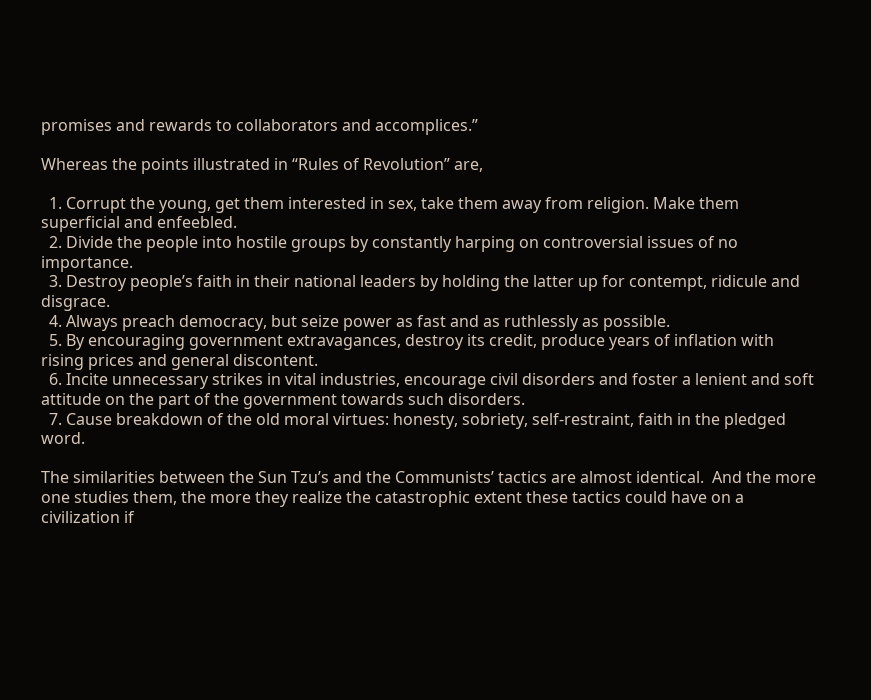promises and rewards to collaborators and accomplices.”

Whereas the points illustrated in “Rules of Revolution” are,

  1. Corrupt the young, get them interested in sex, take them away from religion. Make them superficial and enfeebled.
  2. Divide the people into hostile groups by constantly harping on controversial issues of no importance.
  3. Destroy people’s faith in their national leaders by holding the latter up for contempt, ridicule and disgrace.
  4. Always preach democracy, but seize power as fast and as ruthlessly as possible.
  5. By encouraging government extravagances, destroy its credit, produce years of inflation with rising prices and general discontent.
  6. Incite unnecessary strikes in vital industries, encourage civil disorders and foster a lenient and soft attitude on the part of the government towards such disorders.
  7. Cause breakdown of the old moral virtues: honesty, sobriety, self-restraint, faith in the pledged word.

The similarities between the Sun Tzu’s and the Communists’ tactics are almost identical.  And the more one studies them, the more they realize the catastrophic extent these tactics could have on a civilization if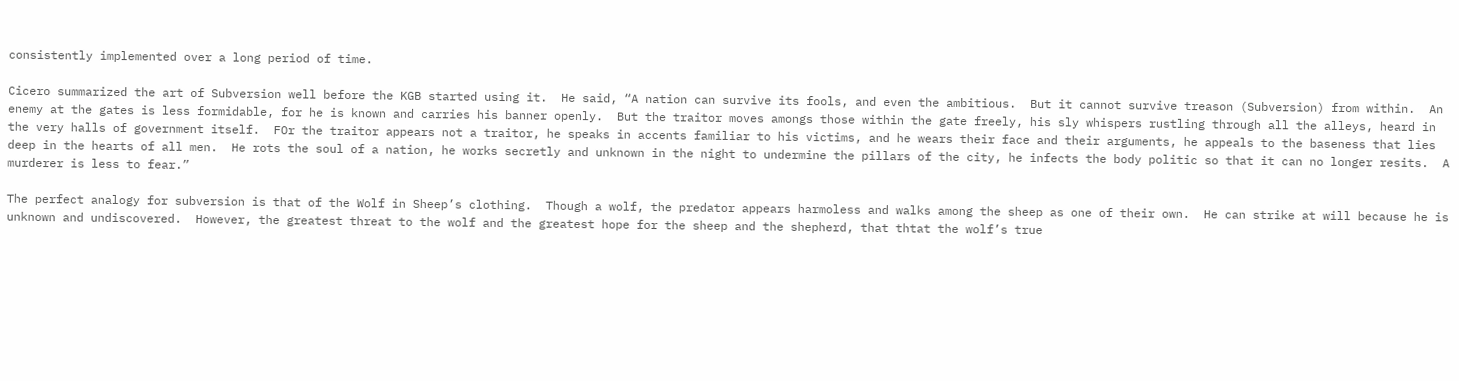consistently implemented over a long period of time.

Cicero summarized the art of Subversion well before the KGB started using it.  He said, “A nation can survive its fools, and even the ambitious.  But it cannot survive treason (Subversion) from within.  An enemy at the gates is less formidable, for he is known and carries his banner openly.  But the traitor moves amongs those within the gate freely, his sly whispers rustling through all the alleys, heard in the very halls of government itself.  FOr the traitor appears not a traitor, he speaks in accents familiar to his victims, and he wears their face and their arguments, he appeals to the baseness that lies deep in the hearts of all men.  He rots the soul of a nation, he works secretly and unknown in the night to undermine the pillars of the city, he infects the body politic so that it can no longer resits.  A murderer is less to fear.”

The perfect analogy for subversion is that of the Wolf in Sheep’s clothing.  Though a wolf, the predator appears harmoless and walks among the sheep as one of their own.  He can strike at will because he is unknown and undiscovered.  However, the greatest threat to the wolf and the greatest hope for the sheep and the shepherd, that thtat the wolf’s true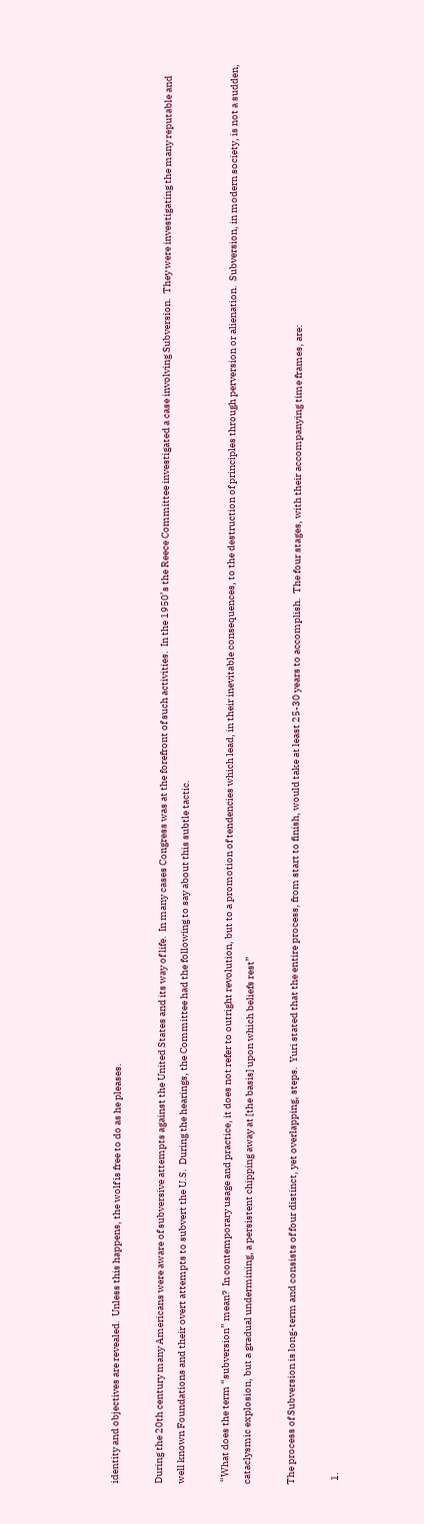identity and objectives are revealed.  Unless this happens, the wolf is free to do as he pleases.

During the 20th century many Americans were aware of subversive attempts against the United States and its way of life.  In many cases Congress was at the forefront of such activities.  In the 1950’s the Reece Committee investigated a case involving Subversion.  They were investigating the many reputable and well known Foundations and their overt attempts to subvert the U.S.  During the hearings, the Committee had the following to say about this subtle tactic.

 “What does the term “subversion” mean?  In contemporary usage and practice, it does not refer to outright revolution, but to a promotion of tendencies which lead, in their inevitable consequences, to the destruction of principles through perversion or alienation.  Subversion, in modern society, is not a sudden, cataclysmic explosion, but a gradual undermining, a persistent chipping away at [the basis] upon which beliefs rest”

The process of Subversion is long-term and consists of four distinct, yet overlapping, steps.  Yuri stated that the entire process, from start to finish, would take at least 25-30 years to accomplish.  The four stages, with their accompanying time frames, are:

  1.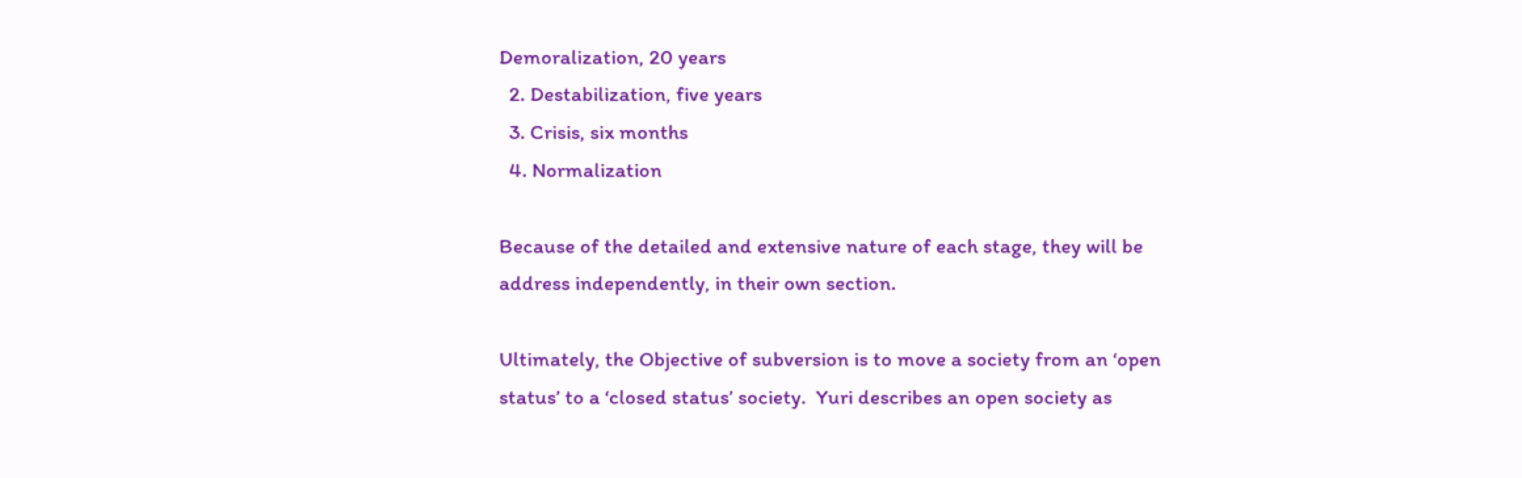Demoralization, 20 years
  2. Destabilization, five years
  3. Crisis, six months
  4. Normalization

Because of the detailed and extensive nature of each stage, they will be address independently, in their own section.

Ultimately, the Objective of subversion is to move a society from an ‘open status’ to a ‘closed status’ society.  Yuri describes an open society as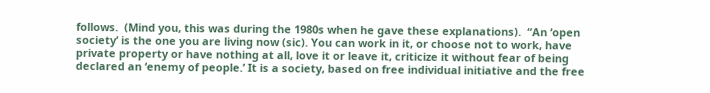follows.  (Mind you, this was during the 1980s when he gave these explanations).  “An ‘open society’ is the one you are living now (sic). You can work in it, or choose not to work, have private property or have nothing at all, love it or leave it, criticize it without fear of being declared an ‘enemy of people.’ It is a society, based on free individual initiative and the free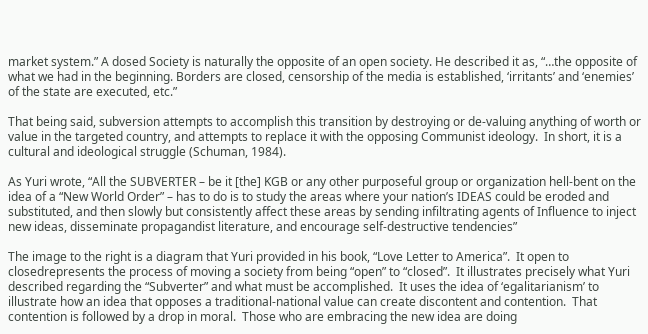market system.” A dosed Society is naturally the opposite of an open society. He described it as, “…the opposite of what we had in the beginning. Borders are closed, censorship of the media is established, ‘irritants’ and ‘enemies’ of the state are executed, etc.”

That being said, subversion attempts to accomplish this transition by destroying or de-valuing anything of worth or value in the targeted country, and attempts to replace it with the opposing Communist ideology.  In short, it is a cultural and ideological struggle (Schuman, 1984).

As Yuri wrote, “All the SUBVERTER – be it [the] KGB or any other purposeful group or organization hell-bent on the idea of a “New World Order” – has to do is to study the areas where your nation’s IDEAS could be eroded and substituted, and then slowly but consistently affect these areas by sending infiltrating agents of Influence to inject new ideas, disseminate propagandist literature, and encourage self-destructive tendencies”

The image to the right is a diagram that Yuri provided in his book, “Love Letter to America”.  It open to closedrepresents the process of moving a society from being “open” to “closed”.  It illustrates precisely what Yuri described regarding the “Subverter” and what must be accomplished.  It uses the idea of ‘egalitarianism’ to illustrate how an idea that opposes a traditional-national value can create discontent and contention.  That contention is followed by a drop in moral.  Those who are embracing the new idea are doing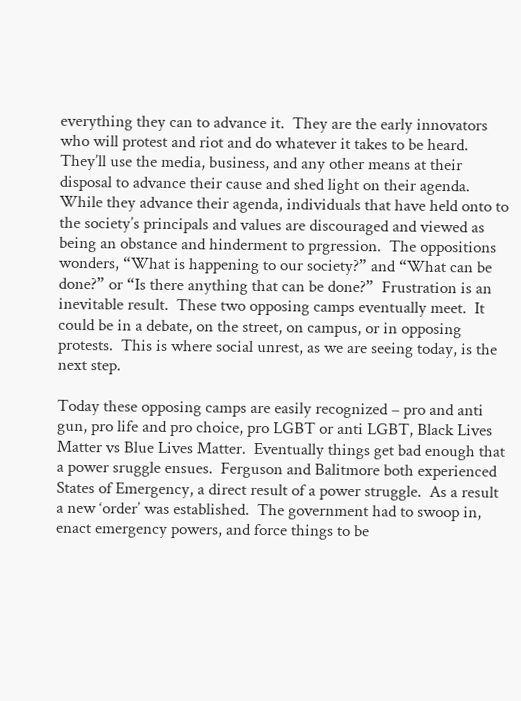everything they can to advance it.  They are the early innovators who will protest and riot and do whatever it takes to be heard.  They’ll use the media, business, and any other means at their disposal to advance their cause and shed light on their agenda.  While they advance their agenda, individuals that have held onto to the society’s principals and values are discouraged and viewed as being an obstance and hinderment to prgression.  The oppositions wonders, “What is happening to our society?” and “What can be done?” or “Is there anything that can be done?”  Frustration is an inevitable result.  These two opposing camps eventually meet.  It could be in a debate, on the street, on campus, or in opposing protests.  This is where social unrest, as we are seeing today, is the next step.

Today these opposing camps are easily recognized – pro and anti gun, pro life and pro choice, pro LGBT or anti LGBT, Black Lives Matter vs Blue Lives Matter.  Eventually things get bad enough that a power sruggle ensues.  Ferguson and Balitmore both experienced States of Emergency, a direct result of a power struggle.  As a result a new ‘order’ was established.  The government had to swoop in, enact emergency powers, and force things to be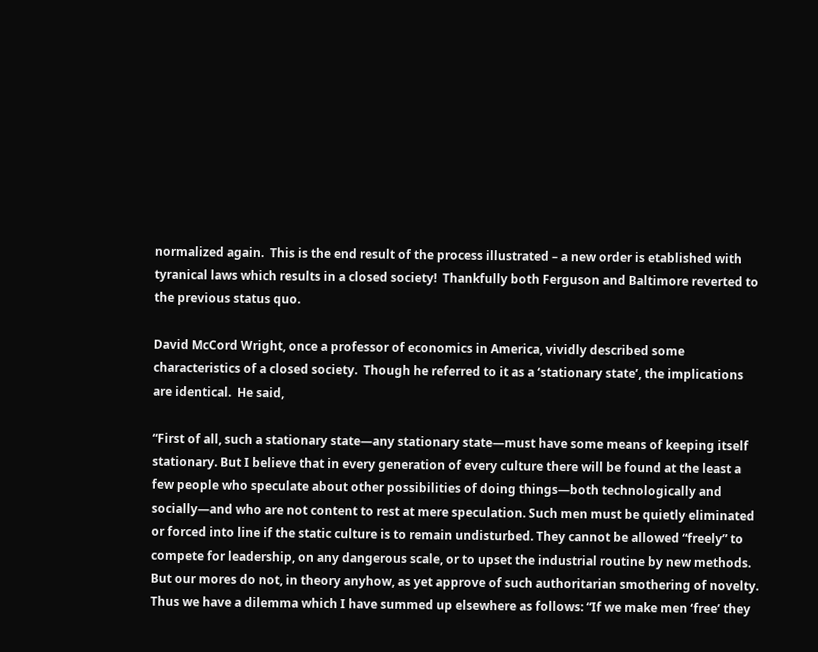normalized again.  This is the end result of the process illustrated – a new order is etablished with tyranical laws which results in a closed society!  Thankfully both Ferguson and Baltimore reverted to the previous status quo.

David McCord Wright, once a professor of economics in America, vividly described some characteristics of a closed society.  Though he referred to it as a ‘stationary state’, the implications are identical.  He said,

“First of all, such a stationary state—any stationary state—must have some means of keeping itself stationary. But I believe that in every generation of every culture there will be found at the least a few people who speculate about other possibilities of doing things—both technologically and socially—and who are not content to rest at mere speculation. Such men must be quietly eliminated or forced into line if the static culture is to remain undisturbed. They cannot be allowed “freely” to compete for leadership, on any dangerous scale, or to upset the industrial routine by new methods. But our mores do not, in theory anyhow, as yet approve of such authoritarian smothering of novelty. Thus we have a dilemma which I have summed up elsewhere as follows: “If we make men ‘free’ they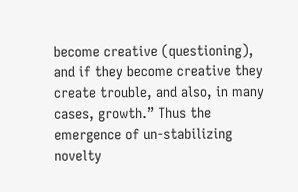become creative (questioning), and if they become creative they create trouble, and also, in many cases, growth.” Thus the emergence of un-stabilizing novelty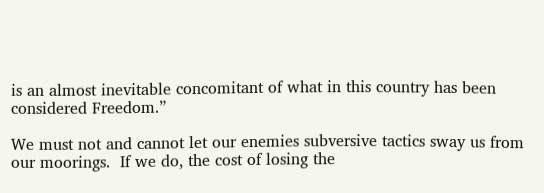is an almost inevitable concomitant of what in this country has been considered Freedom.”

We must not and cannot let our enemies subversive tactics sway us from our moorings.  If we do, the cost of losing the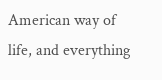American way of life, and everything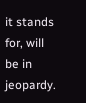it stands for, will be in jeopardy.